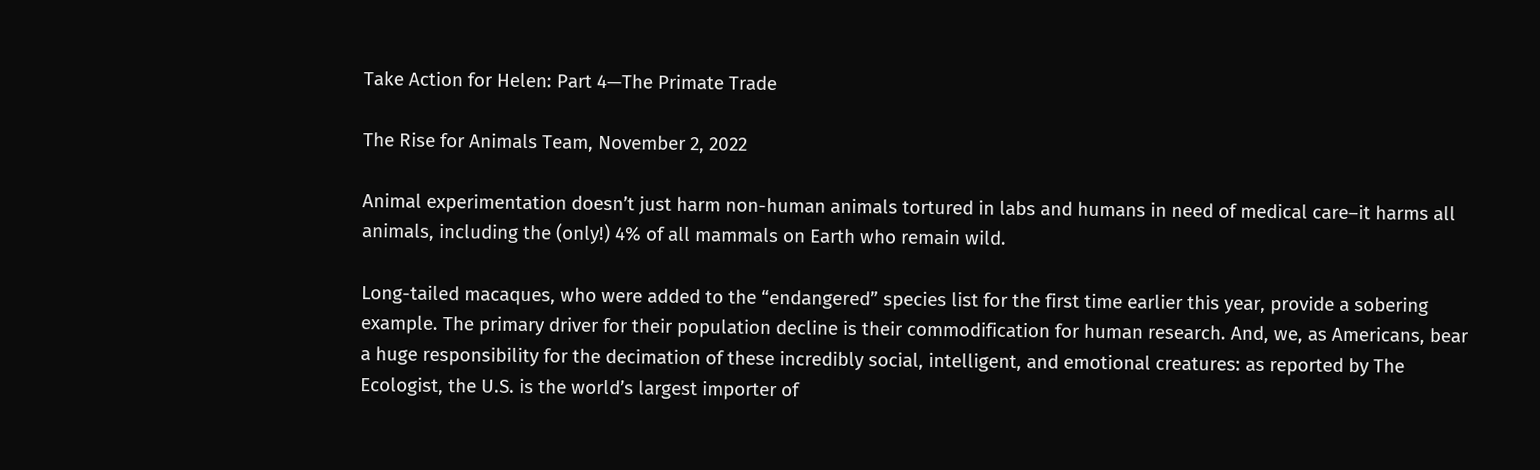Take Action for Helen: Part 4—The Primate Trade

The Rise for Animals Team, November 2, 2022

Animal experimentation doesn’t just harm non-human animals tortured in labs and humans in need of medical care–it harms all animals, including the (only!) 4% of all mammals on Earth who remain wild.

Long-tailed macaques, who were added to the “endangered” species list for the first time earlier this year, provide a sobering example. The primary driver for their population decline is their commodification for human research. And, we, as Americans, bear a huge responsibility for the decimation of these incredibly social, intelligent, and emotional creatures: as reported by The Ecologist, the U.S. is the world’s largest importer of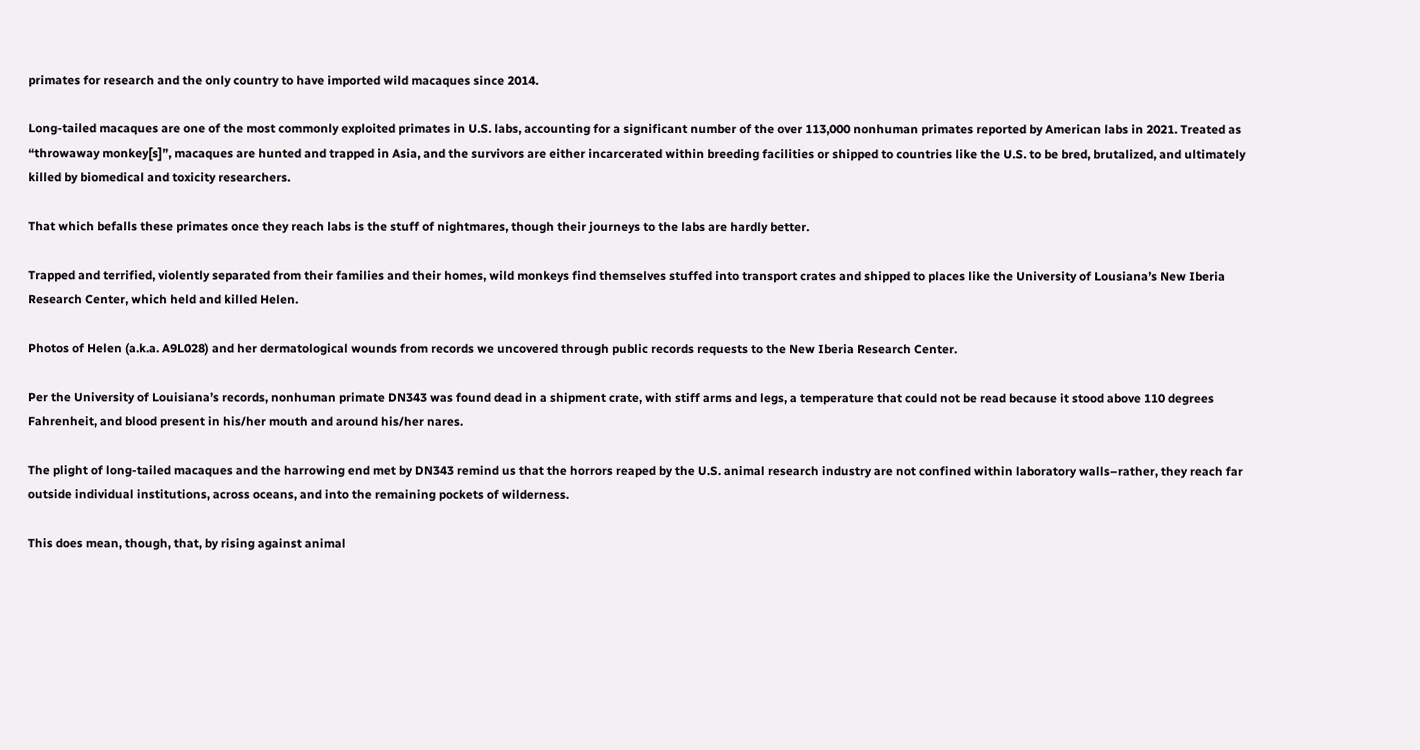primates for research and the only country to have imported wild macaques since 2014.

Long-tailed macaques are one of the most commonly exploited primates in U.S. labs, accounting for a significant number of the over 113,000 nonhuman primates reported by American labs in 2021. Treated as “throwaway monkey[s]”, macaques are hunted and trapped in Asia, and the survivors are either incarcerated within breeding facilities or shipped to countries like the U.S. to be bred, brutalized, and ultimately killed by biomedical and toxicity researchers.

That which befalls these primates once they reach labs is the stuff of nightmares, though their journeys to the labs are hardly better.

Trapped and terrified, violently separated from their families and their homes, wild monkeys find themselves stuffed into transport crates and shipped to places like the University of Lousiana’s New Iberia Research Center, which held and killed Helen.

Photos of Helen (a.k.a. A9L028) and her dermatological wounds from records we uncovered through public records requests to the New Iberia Research Center.

Per the University of Louisiana’s records, nonhuman primate DN343 was found dead in a shipment crate, with stiff arms and legs, a temperature that could not be read because it stood above 110 degrees Fahrenheit, and blood present in his/her mouth and around his/her nares.

The plight of long-tailed macaques and the harrowing end met by DN343 remind us that the horrors reaped by the U.S. animal research industry are not confined within laboratory walls–rather, they reach far outside individual institutions, across oceans, and into the remaining pockets of wilderness.

This does mean, though, that, by rising against animal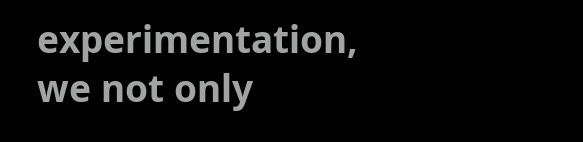experimentation, we not only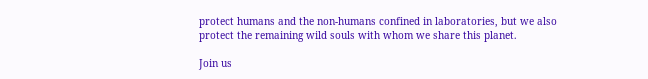protect humans and the non-humans confined in laboratories, but we also protect the remaining wild souls with whom we share this planet.

Join us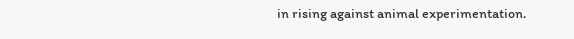in rising against animal experimentation.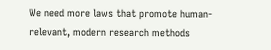We need more laws that promote human-relevant, modern research methods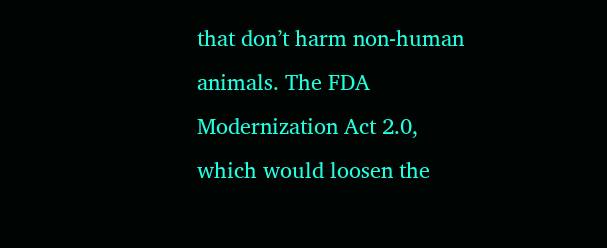that don’t harm non-human animals. The FDA Modernization Act 2.0, which would loosen the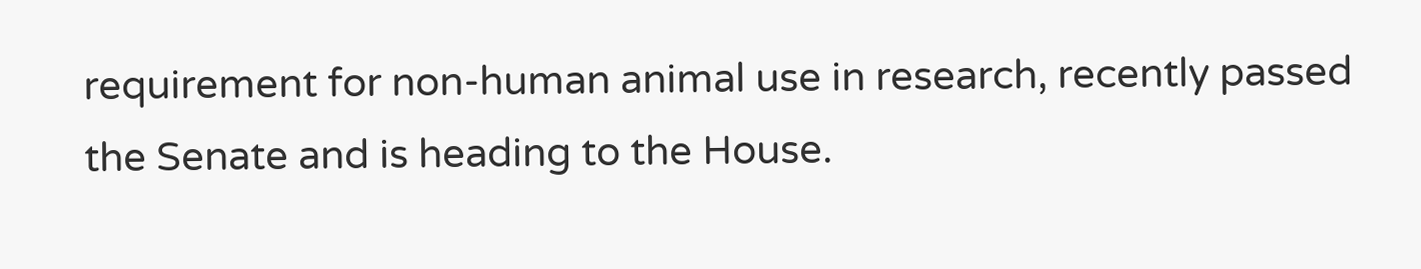requirement for non-human animal use in research, recently passed the Senate and is heading to the House.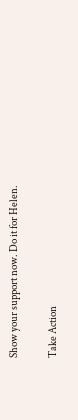Show your support now. Do it for Helen.

Take Action